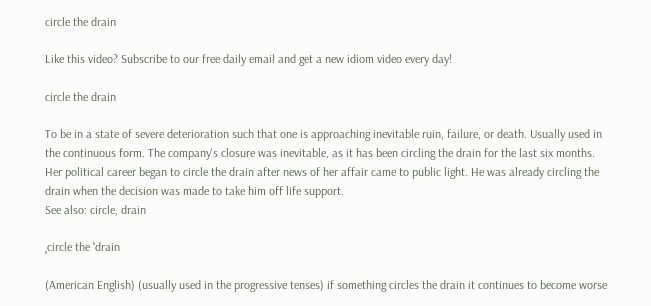circle the drain

Like this video? Subscribe to our free daily email and get a new idiom video every day!

circle the drain

To be in a state of severe deterioration such that one is approaching inevitable ruin, failure, or death. Usually used in the continuous form. The company's closure was inevitable, as it has been circling the drain for the last six months. Her political career began to circle the drain after news of her affair came to public light. He was already circling the drain when the decision was made to take him off life support.
See also: circle, drain

ˌcircle the ˈdrain

(American English) (usually used in the progressive tenses) if something circles the drain it continues to become worse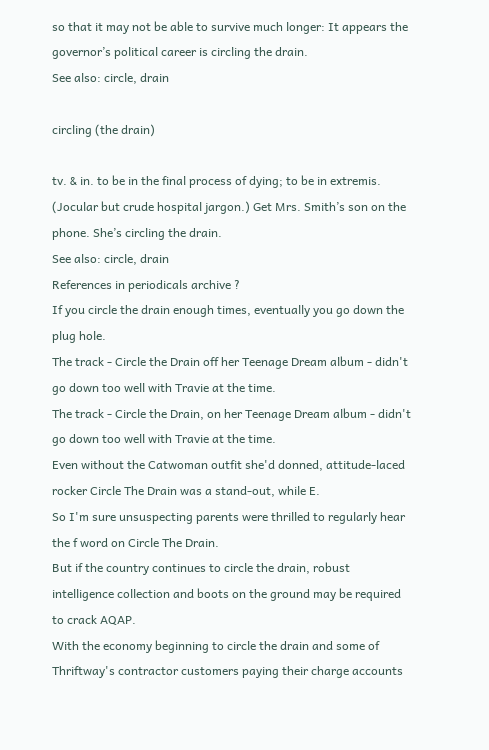so that it may not be able to survive much longer: It appears the governor’s political career is circling the drain.
See also: circle, drain

circling (the drain)

tv. & in. to be in the final process of dying; to be in extremis. (Jocular but crude hospital jargon.) Get Mrs. Smith’s son on the phone. She’s circling the drain.
See also: circle, drain
References in periodicals archive ?
If you circle the drain enough times, eventually you go down the plug hole.
The track - Circle the Drain off her Teenage Dream album - didn't go down too well with Travie at the time.
The track - Circle the Drain, on her Teenage Dream album - didn't go down too well with Travie at the time.
Even without the Catwoman outfit she'd donned, attitude-laced rocker Circle The Drain was a stand-out, while E.
So I'm sure unsuspecting parents were thrilled to regularly hear the f word on Circle The Drain.
But if the country continues to circle the drain, robust intelligence collection and boots on the ground may be required to crack AQAP.
With the economy beginning to circle the drain and some of Thriftway's contractor customers paying their charge accounts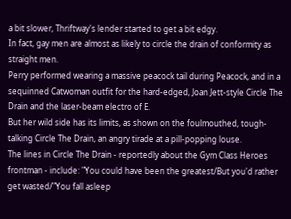a bit slower, Thriftway's lender started to get a bit edgy.
In fact, gay men are almost as likely to circle the drain of conformity as straight men.
Perry performed wearing a massive peacock tail during Peacock, and in a sequinned Catwoman outfit for the hard-edged, Joan Jett-style Circle The Drain and the laser-beam electro of E.
But her wild side has its limits, as shown on the foulmouthed, tough-talking Circle The Drain, an angry tirade at a pill-popping louse.
The lines in Circle The Drain - reportedly about the Gym Class Heroes frontman - include: "You could have been the greatest/But you'd rather get wasted/"You fall asleep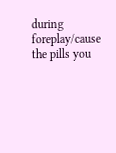during foreplay/cause the pills you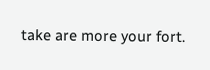take are more your fort.